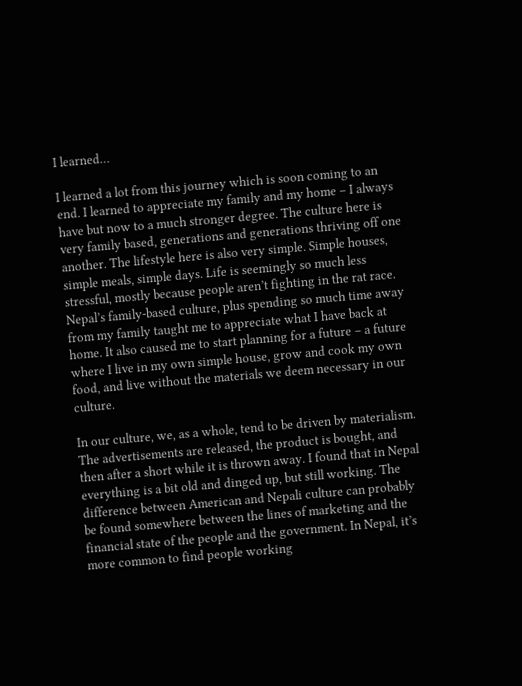I learned…

I learned a lot from this journey which is soon coming to an end. I learned to appreciate my family and my home – I always have but now to a much stronger degree. The culture here is very family based, generations and generations thriving off one another. The lifestyle here is also very simple. Simple houses, simple meals, simple days. Life is seemingly so much less stressful, mostly because people aren’t fighting in the rat race. Nepal’s family-based culture, plus spending so much time away from my family taught me to appreciate what I have back at home. It also caused me to start planning for a future – a future where I live in my own simple house, grow and cook my own food, and live without the materials we deem necessary in our culture.

In our culture, we, as a whole, tend to be driven by materialism. The advertisements are released, the product is bought, and then after a short while it is thrown away. I found that in Nepal everything is a bit old and dinged up, but still working. The difference between American and Nepali culture can probably be found somewhere between the lines of marketing and the financial state of the people and the government. In Nepal, it’s more common to find people working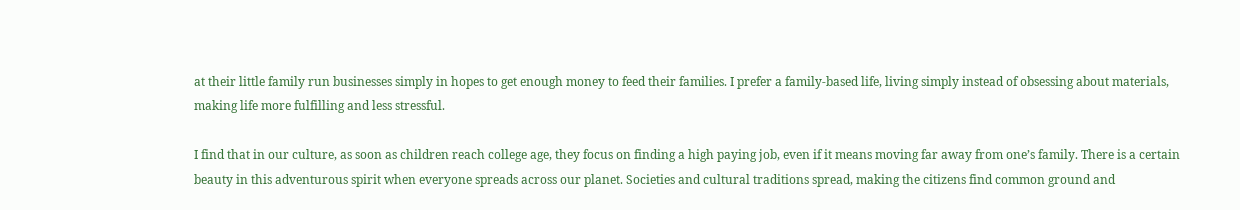at their little family run businesses simply in hopes to get enough money to feed their families. I prefer a family-based life, living simply instead of obsessing about materials, making life more fulfilling and less stressful.

I find that in our culture, as soon as children reach college age, they focus on finding a high paying job, even if it means moving far away from one’s family. There is a certain beauty in this adventurous spirit when everyone spreads across our planet. Societies and cultural traditions spread, making the citizens find common ground and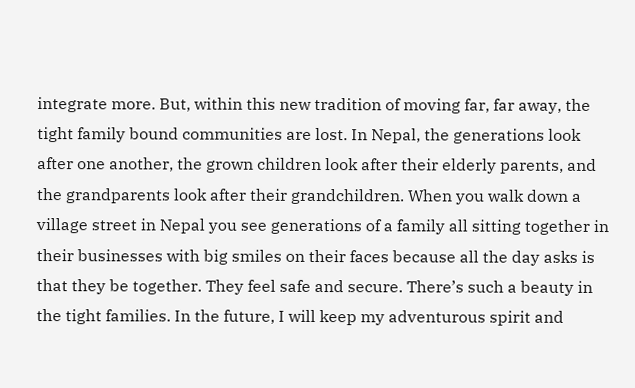integrate more. But, within this new tradition of moving far, far away, the tight family bound communities are lost. In Nepal, the generations look after one another, the grown children look after their elderly parents, and the grandparents look after their grandchildren. When you walk down a village street in Nepal you see generations of a family all sitting together in their businesses with big smiles on their faces because all the day asks is that they be together. They feel safe and secure. There’s such a beauty in the tight families. In the future, I will keep my adventurous spirit and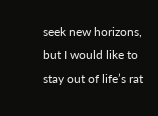seek new horizons, but I would like to stay out of life’s rat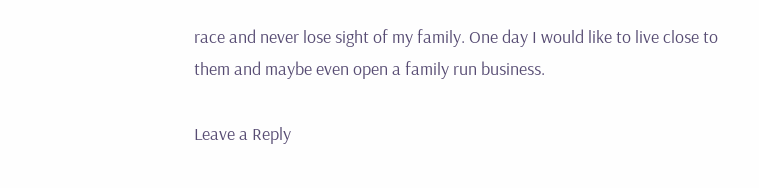race and never lose sight of my family. One day I would like to live close to them and maybe even open a family run business.

Leave a Reply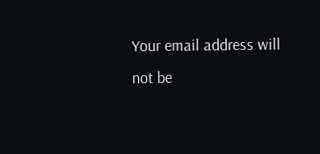Your email address will not be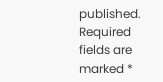published. Required fields are marked *